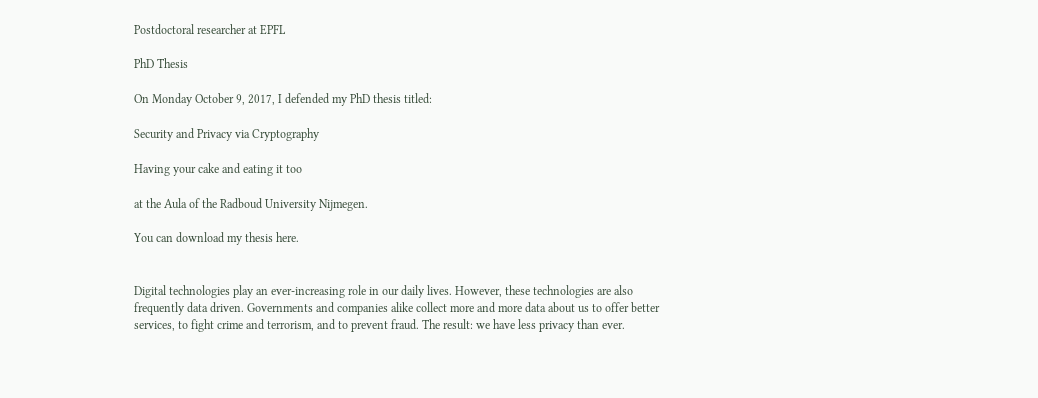Postdoctoral researcher at EPFL

PhD Thesis

On Monday October 9, 2017, I defended my PhD thesis titled:

Security and Privacy via Cryptography

Having your cake and eating it too

at the Aula of the Radboud University Nijmegen.

You can download my thesis here.


Digital technologies play an ever-increasing role in our daily lives. However, these technologies are also frequently data driven. Governments and companies alike collect more and more data about us to offer better services, to fight crime and terrorism, and to prevent fraud. The result: we have less privacy than ever.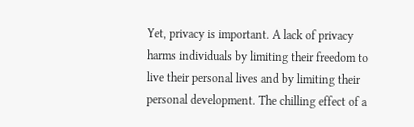Yet, privacy is important. A lack of privacy harms individuals by limiting their freedom to live their personal lives and by limiting their personal development. The chilling effect of a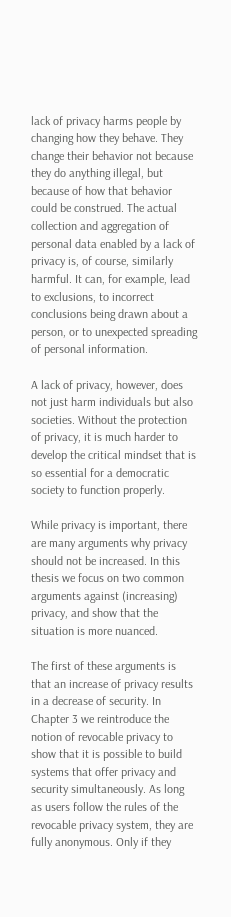lack of privacy harms people by changing how they behave. They change their behavior not because they do anything illegal, but because of how that behavior could be construed. The actual collection and aggregation of personal data enabled by a lack of privacy is, of course, similarly harmful. It can, for example, lead to exclusions, to incorrect conclusions being drawn about a person, or to unexpected spreading of personal information.

A lack of privacy, however, does not just harm individuals but also societies. Without the protection of privacy, it is much harder to develop the critical mindset that is so essential for a democratic society to function properly.

While privacy is important, there are many arguments why privacy should not be increased. In this thesis we focus on two common arguments against (increasing) privacy, and show that the situation is more nuanced.

The first of these arguments is that an increase of privacy results in a decrease of security. In Chapter 3 we reintroduce the notion of revocable privacy to show that it is possible to build systems that offer privacy and security simultaneously. As long as users follow the rules of the revocable privacy system, they are fully anonymous. Only if they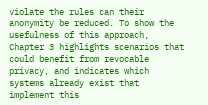violate the rules can their anonymity be reduced. To show the usefulness of this approach, Chapter 3 highlights scenarios that could benefit from revocable privacy, and indicates which systems already exist that implement this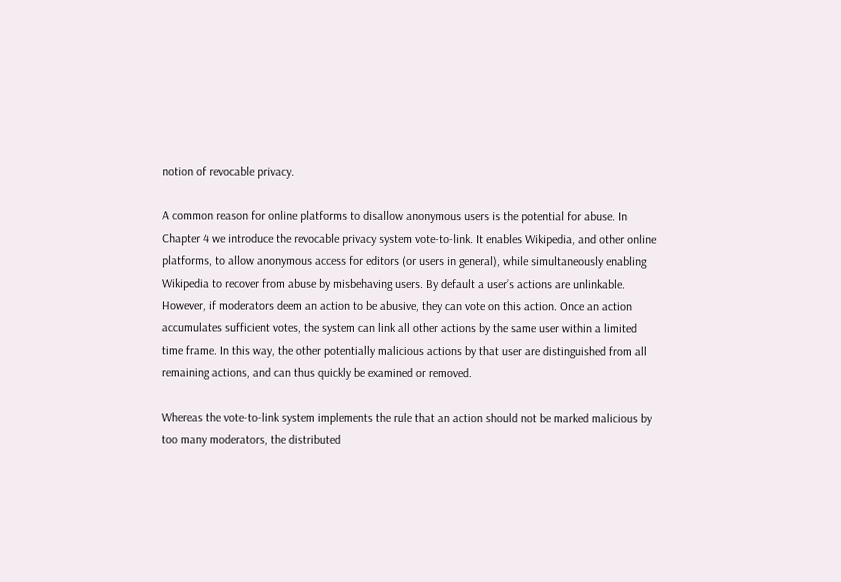notion of revocable privacy.

A common reason for online platforms to disallow anonymous users is the potential for abuse. In Chapter 4 we introduce the revocable privacy system vote-to-link. It enables Wikipedia, and other online platforms, to allow anonymous access for editors (or users in general), while simultaneously enabling Wikipedia to recover from abuse by misbehaving users. By default a user’s actions are unlinkable. However, if moderators deem an action to be abusive, they can vote on this action. Once an action accumulates sufficient votes, the system can link all other actions by the same user within a limited time frame. In this way, the other potentially malicious actions by that user are distinguished from all remaining actions, and can thus quickly be examined or removed.

Whereas the vote-to-link system implements the rule that an action should not be marked malicious by too many moderators, the distributed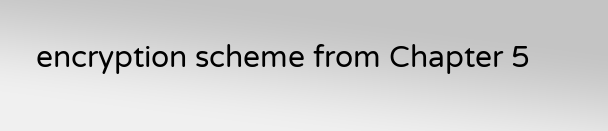encryption scheme from Chapter 5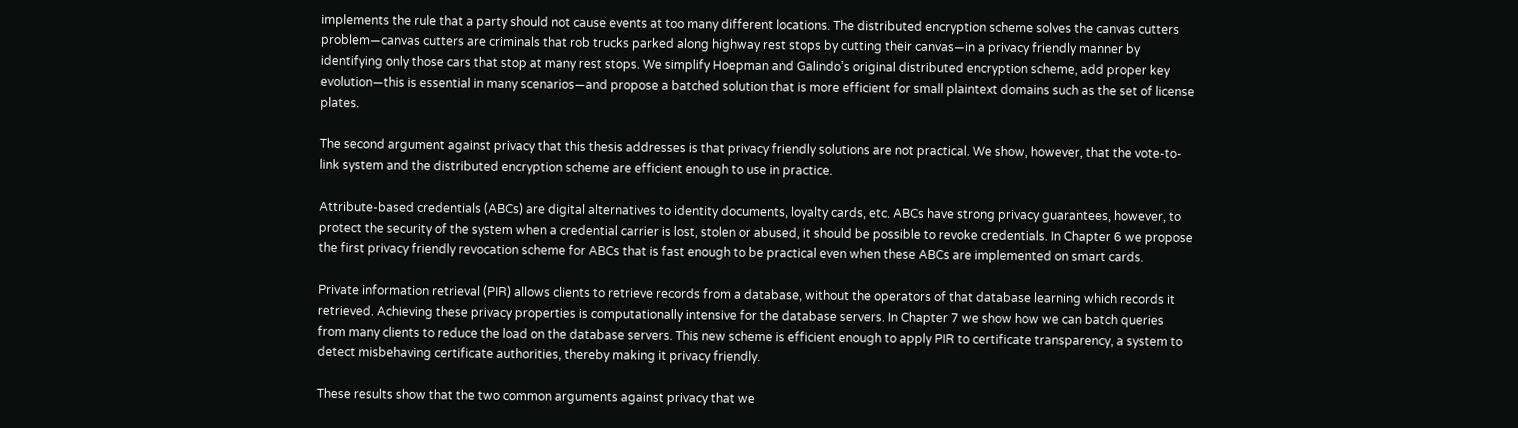implements the rule that a party should not cause events at too many different locations. The distributed encryption scheme solves the canvas cutters problem—canvas cutters are criminals that rob trucks parked along highway rest stops by cutting their canvas—in a privacy friendly manner by identifying only those cars that stop at many rest stops. We simplify Hoepman and Galindo’s original distributed encryption scheme, add proper key evolution—this is essential in many scenarios—and propose a batched solution that is more efficient for small plaintext domains such as the set of license plates.

The second argument against privacy that this thesis addresses is that privacy friendly solutions are not practical. We show, however, that the vote-to-link system and the distributed encryption scheme are efficient enough to use in practice.

Attribute-based credentials (ABCs) are digital alternatives to identity documents, loyalty cards, etc. ABCs have strong privacy guarantees, however, to protect the security of the system when a credential carrier is lost, stolen or abused, it should be possible to revoke credentials. In Chapter 6 we propose the first privacy friendly revocation scheme for ABCs that is fast enough to be practical even when these ABCs are implemented on smart cards.

Private information retrieval (PIR) allows clients to retrieve records from a database, without the operators of that database learning which records it retrieved. Achieving these privacy properties is computationally intensive for the database servers. In Chapter 7 we show how we can batch queries from many clients to reduce the load on the database servers. This new scheme is efficient enough to apply PIR to certificate transparency, a system to detect misbehaving certificate authorities, thereby making it privacy friendly.

These results show that the two common arguments against privacy that we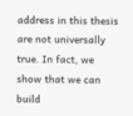address in this thesis are not universally true. In fact, we show that we can build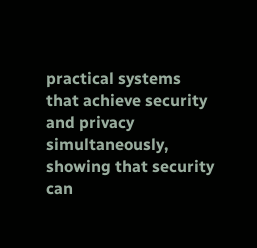practical systems that achieve security and privacy simultaneously, showing that security can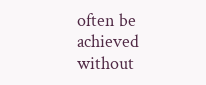often be achieved without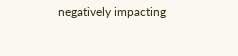negatively impacting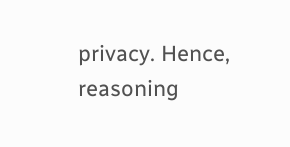privacy. Hence, reasoning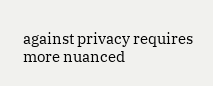against privacy requires more nuanced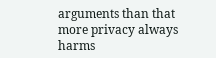arguments than that more privacy always harms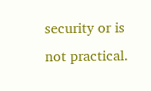security or is not practical.